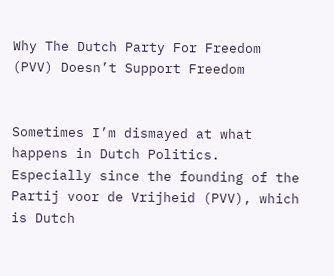Why The Dutch Party For Freedom (PVV) Doesn’t Support Freedom


Sometimes I’m dismayed at what happens in Dutch Politics. Especially since the founding of the Partij voor de Vrijheid (PVV), which is Dutch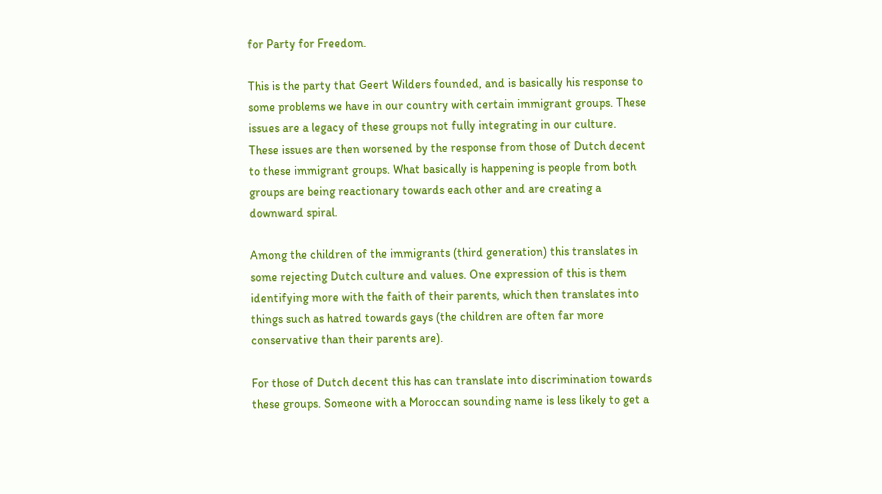for Party for Freedom.

This is the party that Geert Wilders founded, and is basically his response to some problems we have in our country with certain immigrant groups. These issues are a legacy of these groups not fully integrating in our culture. These issues are then worsened by the response from those of Dutch decent to these immigrant groups. What basically is happening is people from both groups are being reactionary towards each other and are creating a downward spiral.

Among the children of the immigrants (third generation) this translates in some rejecting Dutch culture and values. One expression of this is them identifying more with the faith of their parents, which then translates into things such as hatred towards gays (the children are often far more conservative than their parents are).

For those of Dutch decent this has can translate into discrimination towards these groups. Someone with a Moroccan sounding name is less likely to get a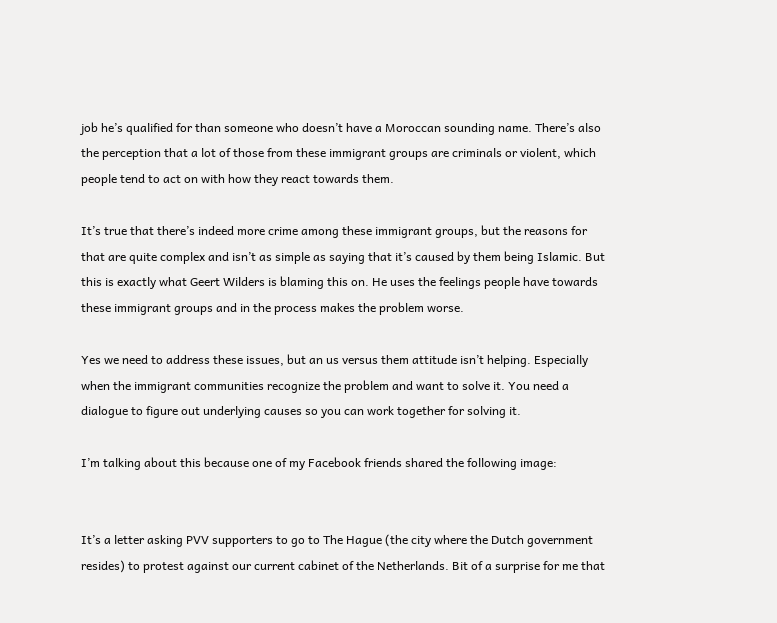job he’s qualified for than someone who doesn’t have a Moroccan sounding name. There’s also the perception that a lot of those from these immigrant groups are criminals or violent, which people tend to act on with how they react towards them.

It’s true that there’s indeed more crime among these immigrant groups, but the reasons for that are quite complex and isn’t as simple as saying that it’s caused by them being Islamic. But this is exactly what Geert Wilders is blaming this on. He uses the feelings people have towards these immigrant groups and in the process makes the problem worse.

Yes we need to address these issues, but an us versus them attitude isn’t helping. Especially when the immigrant communities recognize the problem and want to solve it. You need a dialogue to figure out underlying causes so you can work together for solving it.

I’m talking about this because one of my Facebook friends shared the following image:


It’s a letter asking PVV supporters to go to The Hague (the city where the Dutch government resides) to protest against our current cabinet of the Netherlands. Bit of a surprise for me that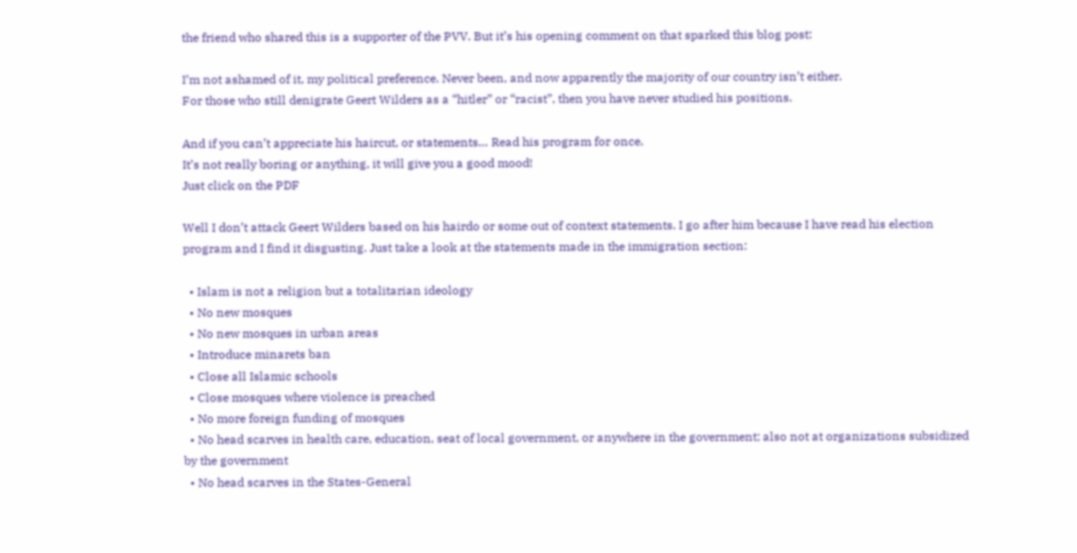the friend who shared this is a supporter of the PVV. But it’s his opening comment on that sparked this blog post:

I’m not ashamed of it, my political preference. Never been, and now apparently the majority of our country isn’t either.
For those who still denigrate Geert Wilders as a “hitler” or “racist”, then you have never studied his positions.

And if you can’t appreciate his haircut, or statements… Read his program for once.
It’s not really boring or anything, it will give you a good mood!
Just click on the PDF

Well I don’t attack Geert Wilders based on his hairdo or some out of context statements. I go after him because I have read his election program and I find it disgusting. Just take a look at the statements made in the immigration section:

  • Islam is not a religion but a totalitarian ideology
  • No new mosques
  • No new mosques in urban areas
  • Introduce minarets ban
  • Close all Islamic schools
  • Close mosques where violence is preached
  • No more foreign funding of mosques
  • No head scarves in health care, education, seat of local government, or anywhere in the government; also not at organizations subsidized by the government
  • No head scarves in the States-General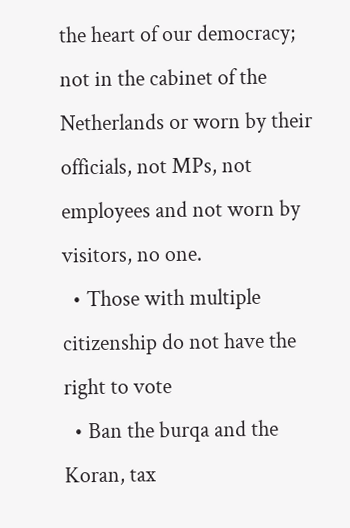the heart of our democracy; not in the cabinet of the Netherlands or worn by their officials, not MPs, not employees and not worn by visitors, no one.
  • Those with multiple citizenship do not have the right to vote
  • Ban the burqa and the Koran, tax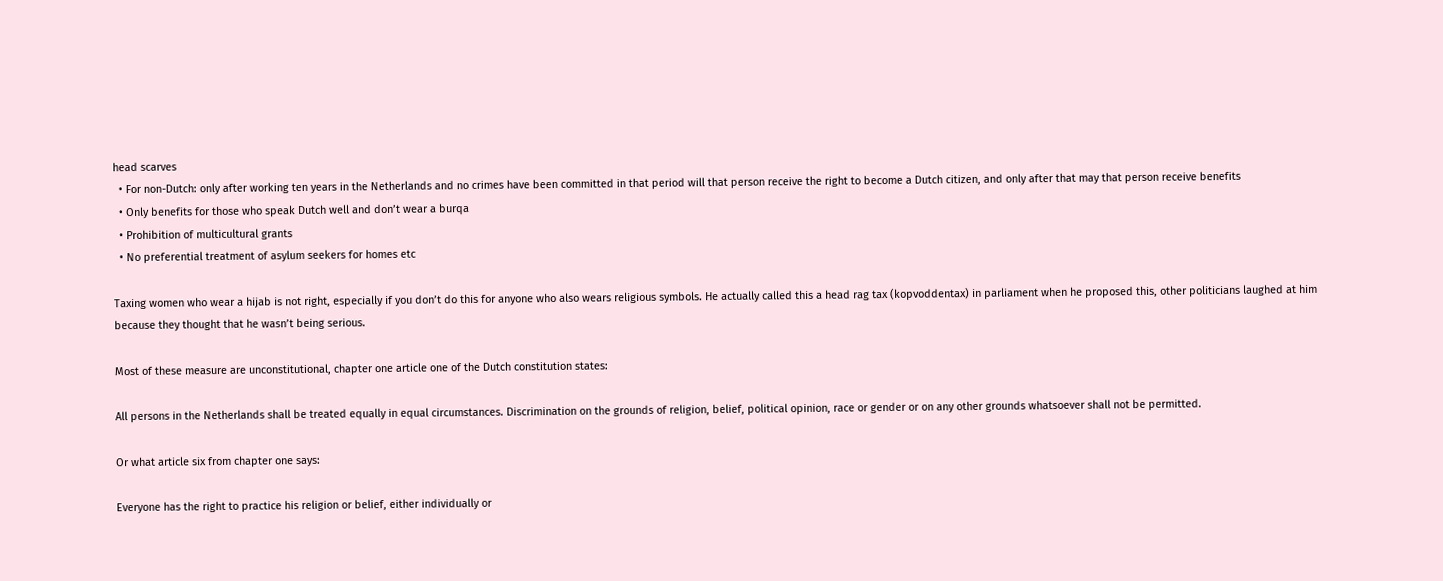head scarves
  • For non-Dutch: only after working ten years in the Netherlands and no crimes have been committed in that period will that person receive the right to become a Dutch citizen, and only after that may that person receive benefits
  • Only benefits for those who speak Dutch well and don’t wear a burqa
  • Prohibition of multicultural grants
  • No preferential treatment of asylum seekers for homes etc

Taxing women who wear a hijab is not right, especially if you don’t do this for anyone who also wears religious symbols. He actually called this a head rag tax (kopvoddentax) in parliament when he proposed this, other politicians laughed at him because they thought that he wasn’t being serious.

Most of these measure are unconstitutional, chapter one article one of the Dutch constitution states:

All persons in the Netherlands shall be treated equally in equal circumstances. Discrimination on the grounds of religion, belief, political opinion, race or gender or on any other grounds whatsoever shall not be permitted.

Or what article six from chapter one says:

Everyone has the right to practice his religion or belief, either individually or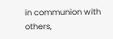in communion with others,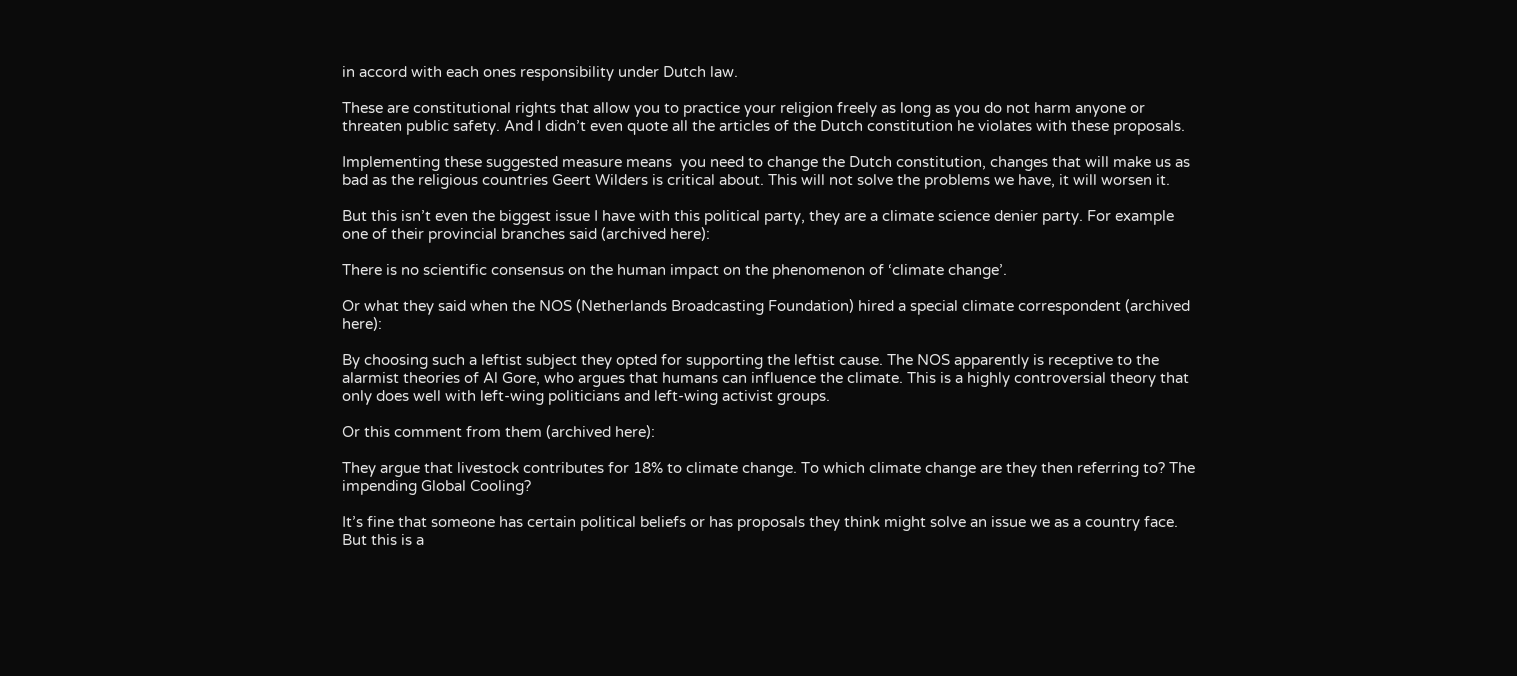in accord with each ones responsibility under Dutch law.

These are constitutional rights that allow you to practice your religion freely as long as you do not harm anyone or threaten public safety. And I didn’t even quote all the articles of the Dutch constitution he violates with these proposals.

Implementing these suggested measure means  you need to change the Dutch constitution, changes that will make us as bad as the religious countries Geert Wilders is critical about. This will not solve the problems we have, it will worsen it.

But this isn’t even the biggest issue I have with this political party, they are a climate science denier party. For example one of their provincial branches said (archived here):

There is no scientific consensus on the human impact on the phenomenon of ‘climate change’.

Or what they said when the NOS (Netherlands Broadcasting Foundation) hired a special climate correspondent (archived here):

By choosing such a leftist subject they opted for supporting the leftist cause. The NOS apparently is receptive to the alarmist theories of Al Gore, who argues that humans can influence the climate. This is a highly controversial theory that only does well with left-wing politicians and left-wing activist groups.

Or this comment from them (archived here):

They argue that livestock contributes for 18% to climate change. To which climate change are they then referring to? The impending Global Cooling?

It’s fine that someone has certain political beliefs or has proposals they think might solve an issue we as a country face. But this is a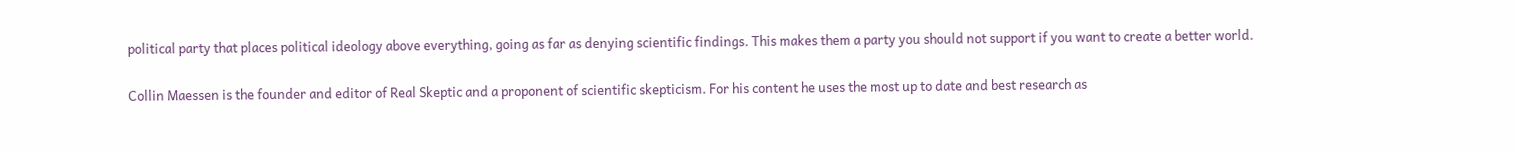political party that places political ideology above everything, going as far as denying scientific findings. This makes them a party you should not support if you want to create a better world.

Collin Maessen is the founder and editor of Real Skeptic and a proponent of scientific skepticism. For his content he uses the most up to date and best research as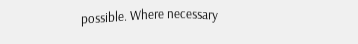possible. Where necessary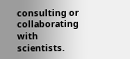consulting or collaborating with scientists.